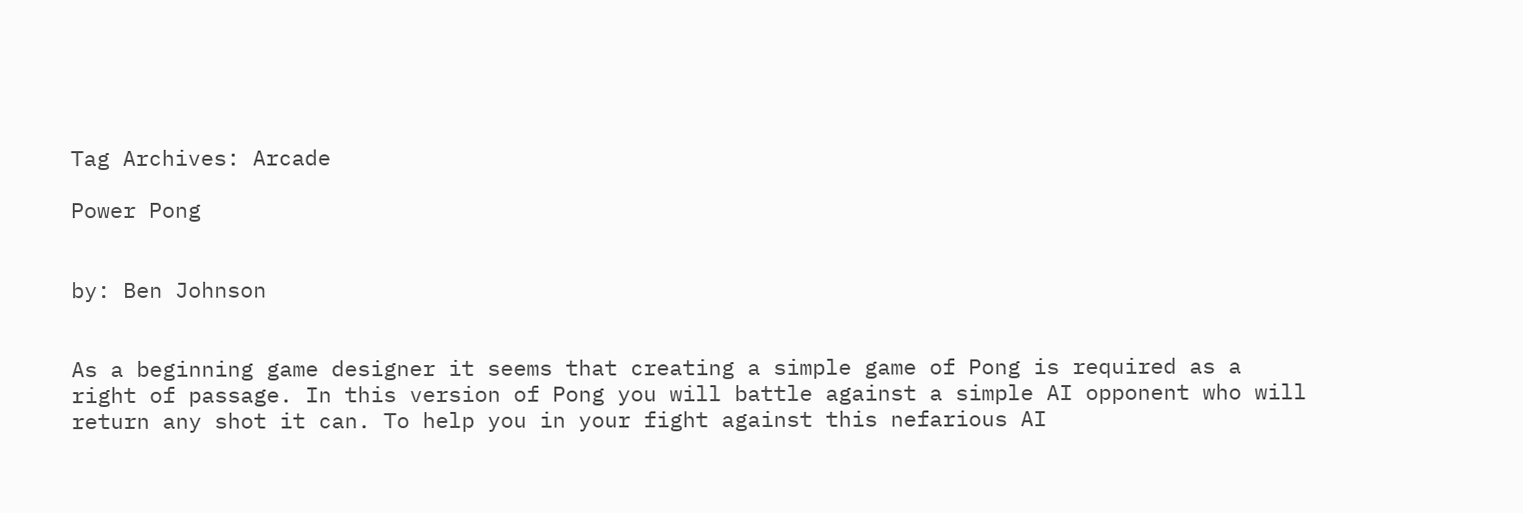Tag Archives: Arcade

Power Pong


by: Ben Johnson


As a beginning game designer it seems that creating a simple game of Pong is required as a right of passage. In this version of Pong you will battle against a simple AI opponent who will return any shot it can. To help you in your fight against this nefarious AI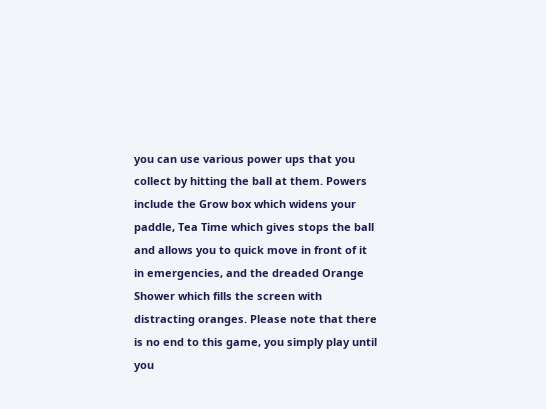you can use various power ups that you collect by hitting the ball at them. Powers include the Grow box which widens your paddle, Tea Time which gives stops the ball and allows you to quick move in front of it in emergencies, and the dreaded Orange Shower which fills the screen with distracting oranges. Please note that there is no end to this game, you simply play until you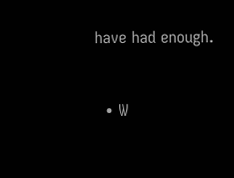have had enough.


  • W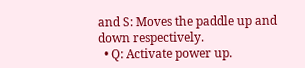and S: Moves the paddle up and down respectively.
  • Q: Activate power up.